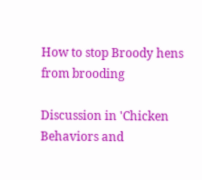How to stop Broody hens from brooding

Discussion in 'Chicken Behaviors and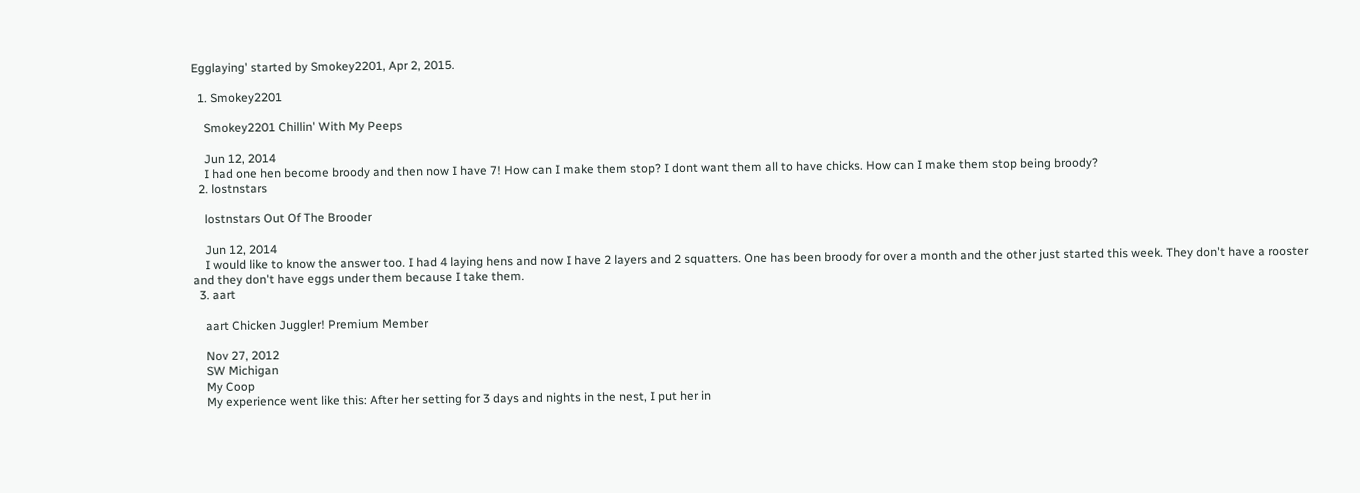Egglaying' started by Smokey2201, Apr 2, 2015.

  1. Smokey2201

    Smokey2201 Chillin' With My Peeps

    Jun 12, 2014
    I had one hen become broody and then now I have 7! How can I make them stop? I dont want them all to have chicks. How can I make them stop being broody?
  2. lostnstars

    lostnstars Out Of The Brooder

    Jun 12, 2014
    I would like to know the answer too. I had 4 laying hens and now I have 2 layers and 2 squatters. One has been broody for over a month and the other just started this week. They don't have a rooster and they don't have eggs under them because I take them.
  3. aart

    aart Chicken Juggler! Premium Member

    Nov 27, 2012
    SW Michigan
    My Coop
    My experience went like this: After her setting for 3 days and nights in the nest, I put her in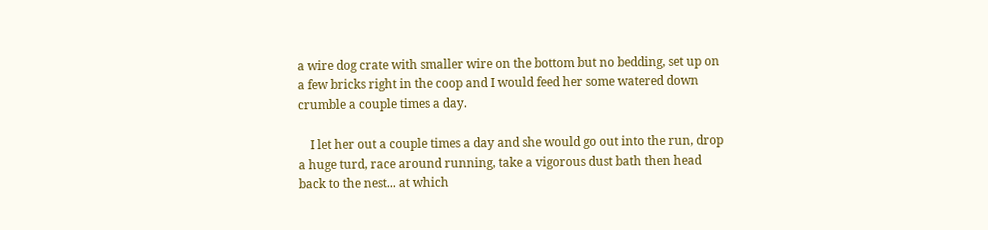a wire dog crate with smaller wire on the bottom but no bedding, set up on a few bricks right in the coop and I would feed her some watered down crumble a couple times a day.

    I let her out a couple times a day and she would go out into the run, drop a huge turd, race around running, take a vigorous dust bath then head back to the nest... at which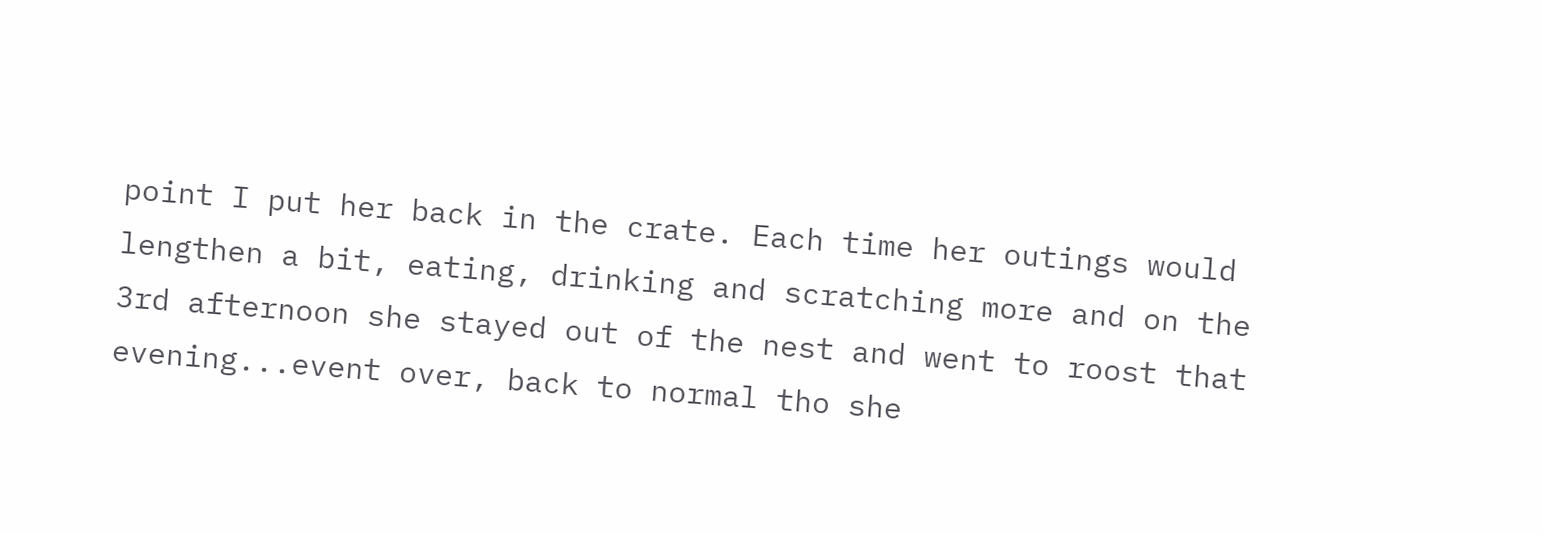point I put her back in the crate. Each time her outings would lengthen a bit, eating, drinking and scratching more and on the 3rd afternoon she stayed out of the nest and went to roost that evening...event over, back to normal tho she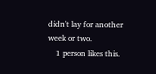didn't lay for another week or two.
    1 person likes this.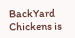BackYard Chickens is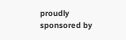proudly sponsored by